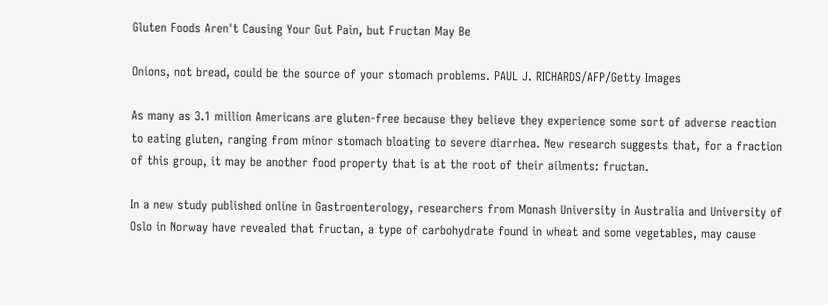Gluten Foods Aren't Causing Your Gut Pain, but Fructan May Be

Onions, not bread, could be the source of your stomach problems. PAUL J. RICHARDS/AFP/Getty Images

As many as 3.1 million Americans are gluten-free because they believe they experience some sort of adverse reaction to eating gluten, ranging from minor stomach bloating to severe diarrhea. New research suggests that, for a fraction of this group, it may be another food property that is at the root of their ailments: fructan.

In a new study published online in Gastroenterology, researchers from Monash University in Australia and University of Oslo in Norway have revealed that fructan, a type of carbohydrate found in wheat and some vegetables, may cause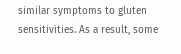similar symptoms to gluten sensitivities. As a result, some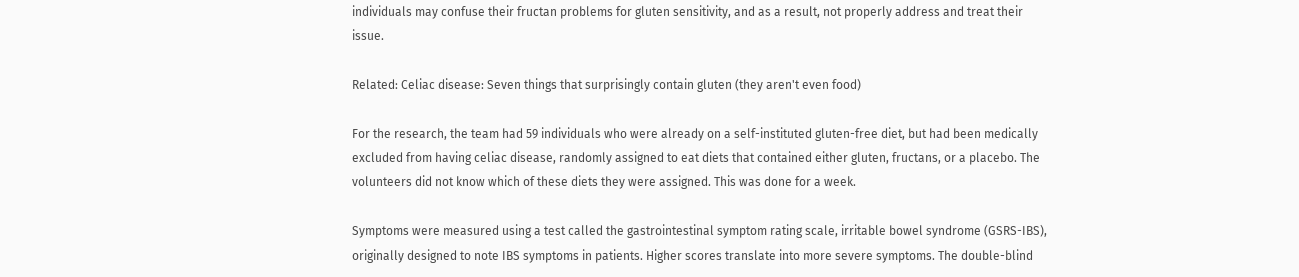individuals may confuse their fructan problems for gluten sensitivity, and as a result, not properly address and treat their issue.

Related: Celiac disease: Seven things that surprisingly contain gluten (they aren't even food)

For the research, the team had 59 individuals who were already on a self-instituted gluten-free diet, but had been medically excluded from having celiac disease, randomly assigned to eat diets that contained either gluten, fructans, or a placebo. The volunteers did not know which of these diets they were assigned. This was done for a week.

Symptoms were measured using a test called the gastrointestinal symptom rating scale, irritable bowel syndrome (GSRS-IBS), originally designed to note IBS symptoms in patients. Higher scores translate into more severe symptoms. The double-blind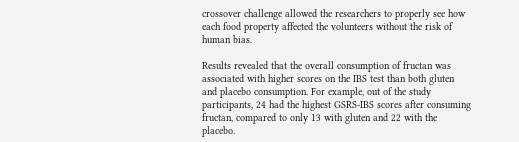crossover challenge allowed the researchers to properly see how each food property affected the volunteers without the risk of human bias.

Results revealed that the overall consumption of fructan was associated with higher scores on the IBS test than both gluten and placebo consumption. For example, out of the study participants, 24 had the highest GSRS-IBS scores after consuming fructan, compared to only 13 with gluten and 22 with the placebo.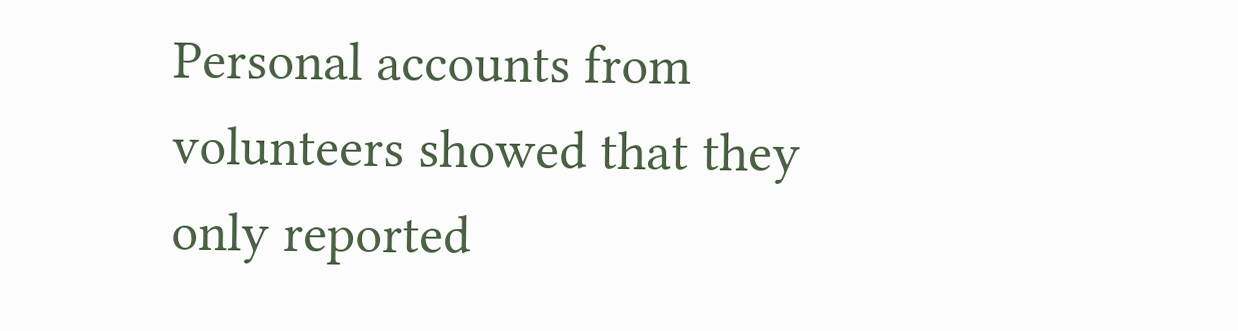Personal accounts from volunteers showed that they only reported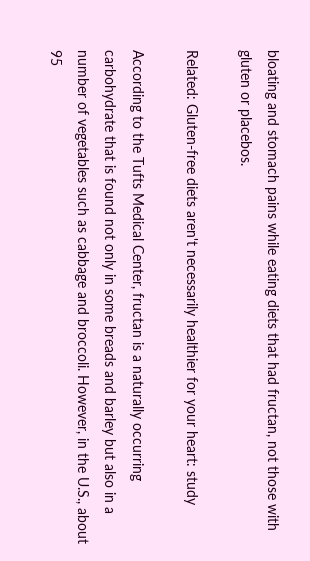bloating and stomach pains while eating diets that had fructan, not those with gluten or placebos.

Related: Gluten-free diets aren't necessarily healthier for your heart: study

According to the Tufts Medical Center, fructan is a naturally occurring carbohydrate that is found not only in some breads and barley but also in a number of vegetables such as cabbage and broccoli. However, in the U.S., about 95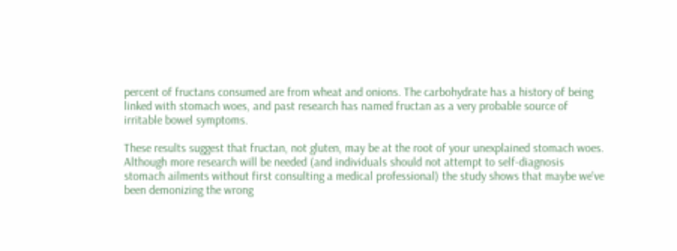percent of fructans consumed are from wheat and onions. The carbohydrate has a history of being linked with stomach woes, and past research has named fructan as a very probable source of irritable bowel symptoms.

These results suggest that fructan, not gluten, may be at the root of your unexplained stomach woes. Although more research will be needed (and individuals should not attempt to self-diagnosis stomach ailments without first consulting a medical professional) the study shows that maybe we've been demonizing the wrong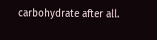carbohydrate after all.